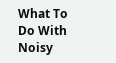What To Do With Noisy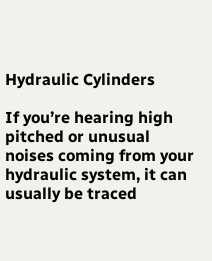Hydraulic Cylinders

If you’re hearing high pitched or unusual noises coming from your hydraulic system, it can usually be traced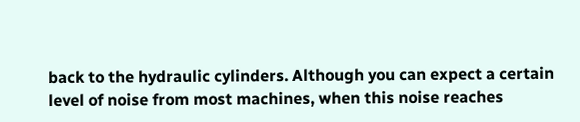back to the hydraulic cylinders. Although you can expect a certain level of noise from most machines, when this noise reaches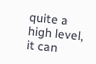quite a high level, it can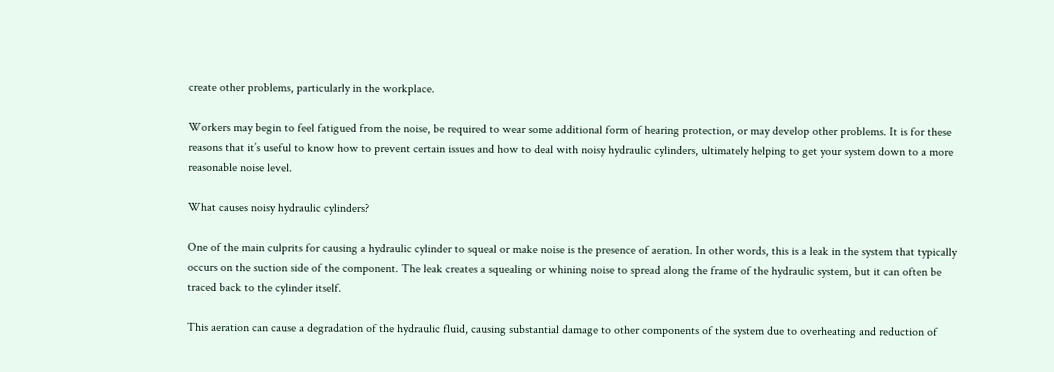create other problems, particularly in the workplace.

Workers may begin to feel fatigued from the noise, be required to wear some additional form of hearing protection, or may develop other problems. It is for these reasons that it’s useful to know how to prevent certain issues and how to deal with noisy hydraulic cylinders, ultimately helping to get your system down to a more reasonable noise level.

What causes noisy hydraulic cylinders?

One of the main culprits for causing a hydraulic cylinder to squeal or make noise is the presence of aeration. In other words, this is a leak in the system that typically occurs on the suction side of the component. The leak creates a squealing or whining noise to spread along the frame of the hydraulic system, but it can often be traced back to the cylinder itself.

This aeration can cause a degradation of the hydraulic fluid, causing substantial damage to other components of the system due to overheating and reduction of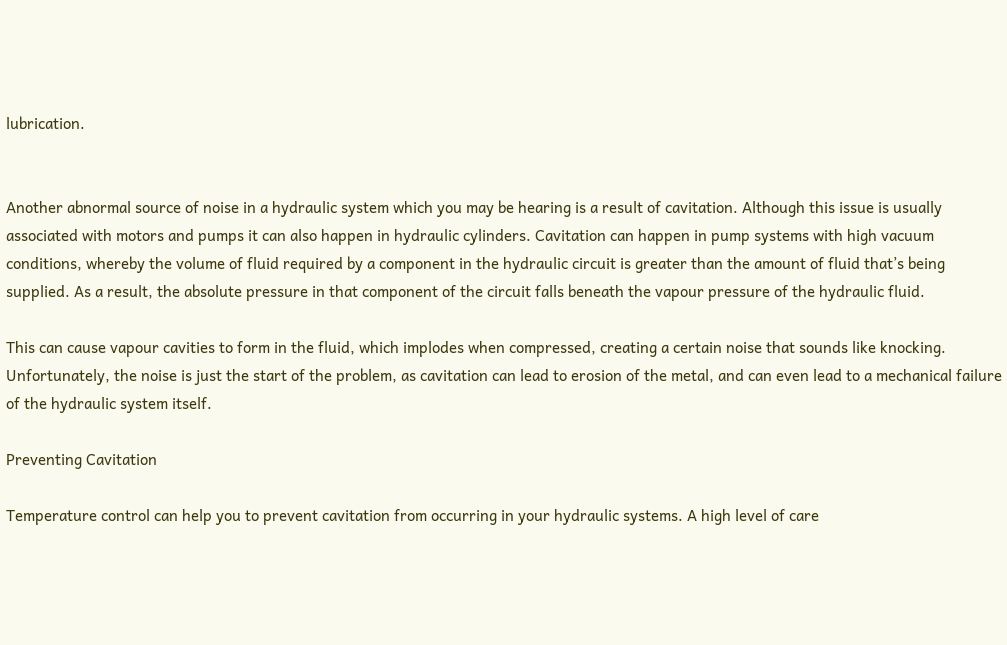lubrication.


Another abnormal source of noise in a hydraulic system which you may be hearing is a result of cavitation. Although this issue is usually associated with motors and pumps it can also happen in hydraulic cylinders. Cavitation can happen in pump systems with high vacuum conditions, whereby the volume of fluid required by a component in the hydraulic circuit is greater than the amount of fluid that’s being supplied. As a result, the absolute pressure in that component of the circuit falls beneath the vapour pressure of the hydraulic fluid.

This can cause vapour cavities to form in the fluid, which implodes when compressed, creating a certain noise that sounds like knocking. Unfortunately, the noise is just the start of the problem, as cavitation can lead to erosion of the metal, and can even lead to a mechanical failure of the hydraulic system itself.

Preventing Cavitation

Temperature control can help you to prevent cavitation from occurring in your hydraulic systems. A high level of care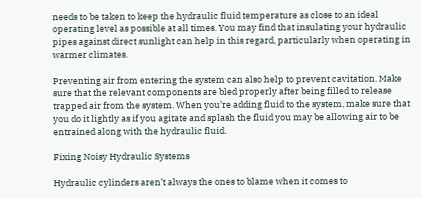needs to be taken to keep the hydraulic fluid temperature as close to an ideal operating level as possible at all times. You may find that insulating your hydraulic pipes against direct sunlight can help in this regard, particularly when operating in warmer climates.

Preventing air from entering the system can also help to prevent cavitation. Make sure that the relevant components are bled properly after being filled to release trapped air from the system. When you’re adding fluid to the system, make sure that you do it lightly as if you agitate and splash the fluid you may be allowing air to be entrained along with the hydraulic fluid.

Fixing Noisy Hydraulic Systems

Hydraulic cylinders aren’t always the ones to blame when it comes to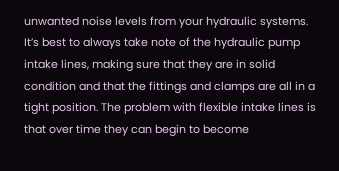unwanted noise levels from your hydraulic systems. It’s best to always take note of the hydraulic pump intake lines, making sure that they are in solid condition and that the fittings and clamps are all in a tight position. The problem with flexible intake lines is that over time they can begin to become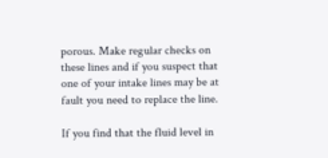porous. Make regular checks on these lines and if you suspect that one of your intake lines may be at fault you need to replace the line.

If you find that the fluid level in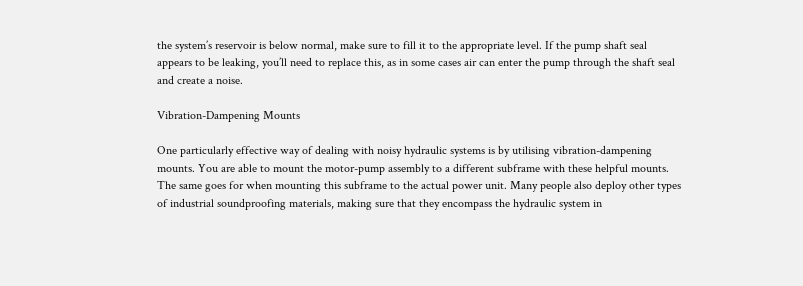the system’s reservoir is below normal, make sure to fill it to the appropriate level. If the pump shaft seal appears to be leaking, you’ll need to replace this, as in some cases air can enter the pump through the shaft seal and create a noise.

Vibration-Dampening Mounts

One particularly effective way of dealing with noisy hydraulic systems is by utilising vibration-dampening mounts. You are able to mount the motor-pump assembly to a different subframe with these helpful mounts. The same goes for when mounting this subframe to the actual power unit. Many people also deploy other types of industrial soundproofing materials, making sure that they encompass the hydraulic system in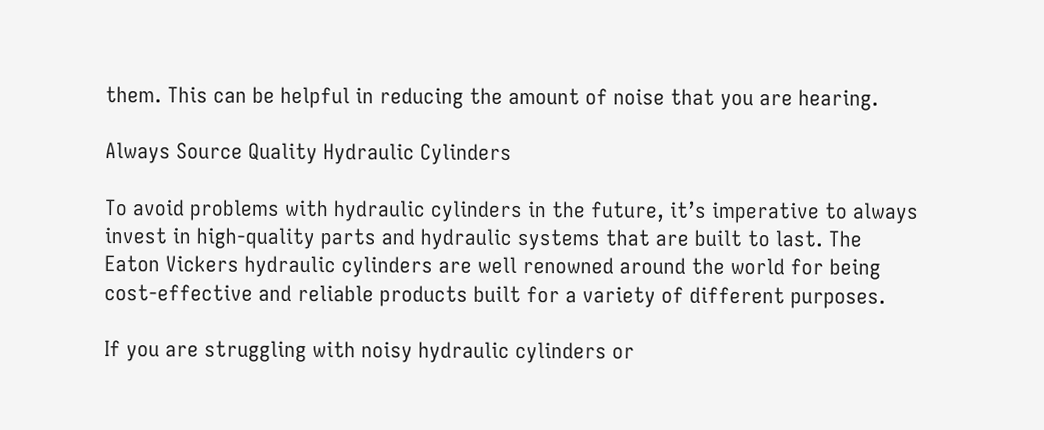them. This can be helpful in reducing the amount of noise that you are hearing.

Always Source Quality Hydraulic Cylinders

To avoid problems with hydraulic cylinders in the future, it’s imperative to always invest in high-quality parts and hydraulic systems that are built to last. The Eaton Vickers hydraulic cylinders are well renowned around the world for being cost-effective and reliable products built for a variety of different purposes.

If you are struggling with noisy hydraulic cylinders or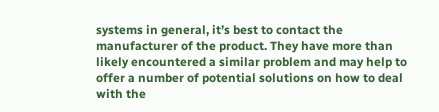systems in general, it’s best to contact the manufacturer of the product. They have more than likely encountered a similar problem and may help to offer a number of potential solutions on how to deal with the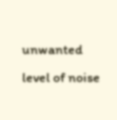unwanted level of noise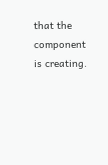that the component is creating.